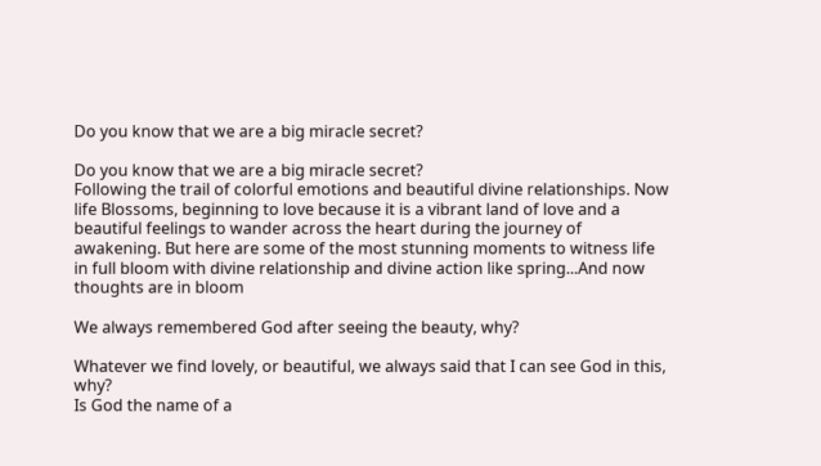Do you know that we are a big miracle secret?

Do you know that we are a big miracle secret?
Following the trail of colorful emotions and beautiful divine relationships. Now life Blossoms, beginning to love because it is a vibrant land of love and a beautiful feelings to wander across the heart during the journey of awakening. But here are some of the most stunning moments to witness life in full bloom with divine relationship and divine action like spring...And now thoughts are in bloom

We always remembered God after seeing the beauty, why?

Whatever we find lovely, or beautiful, we always said that I can see God in this, why?
Is God the name of a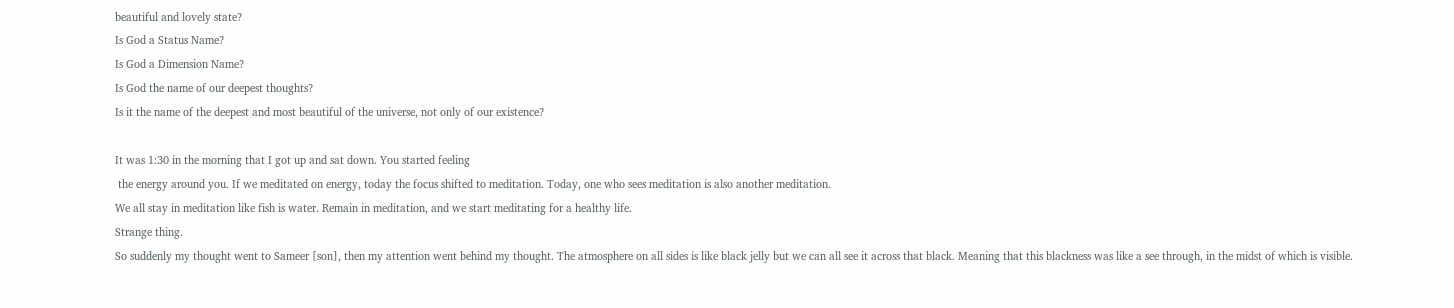beautiful and lovely state?
Is God a Status Name?
Is God a Dimension Name?
Is God the name of our deepest thoughts?
Is it the name of the deepest and most beautiful of the universe, not only of our existence?

It was 1:30 in the morning that I got up and sat down. You started feeling
 the energy around you. If we meditated on energy, today the focus shifted to meditation. Today, one who sees meditation is also another meditation.
We all stay in meditation like fish is water. Remain in meditation, and we start meditating for a healthy life.
Strange thing.
So suddenly my thought went to Sameer [son], then my attention went behind my thought. The atmosphere on all sides is like black jelly but we can all see it across that black. Meaning that this blackness was like a see through, in the midst of which is visible.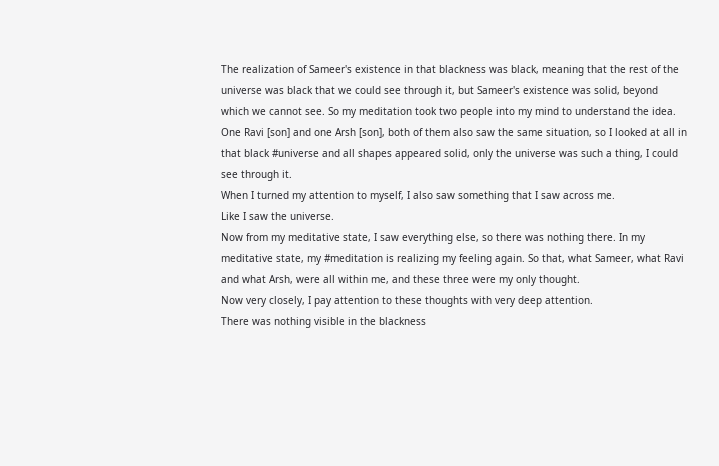The realization of Sameer's existence in that blackness was black, meaning that the rest of the universe was black that we could see through it, but Sameer's existence was solid, beyond which we cannot see. So my meditation took two people into my mind to understand the idea. One Ravi [son] and one Arsh [son], both of them also saw the same situation, so I looked at all in that black #universe and all shapes appeared solid, only the universe was such a thing, I could see through it.
When I turned my attention to myself, I also saw something that I saw across me.
Like I saw the universe.
Now from my meditative state, I saw everything else, so there was nothing there. In my meditative state, my #meditation is realizing my feeling again. So that, what Sameer, what Ravi and what Arsh, were all within me, and these three were my only thought.
Now very closely, I pay attention to these thoughts with very deep attention.
There was nothing visible in the blackness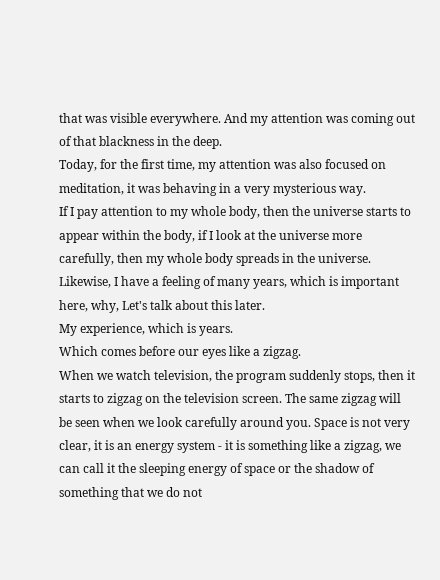that was visible everywhere. And my attention was coming out of that blackness in the deep.
Today, for the first time, my attention was also focused on meditation, it was behaving in a very mysterious way.
If I pay attention to my whole body, then the universe starts to appear within the body, if I look at the universe more carefully, then my whole body spreads in the universe. Likewise, I have a feeling of many years, which is important here, why, Let's talk about this later.
My experience, which is years.
Which comes before our eyes like a zigzag.
When we watch television, the program suddenly stops, then it starts to zigzag on the television screen. The same zigzag will be seen when we look carefully around you. Space is not very clear, it is an energy system - it is something like a zigzag, we can call it the sleeping energy of space or the shadow of something that we do not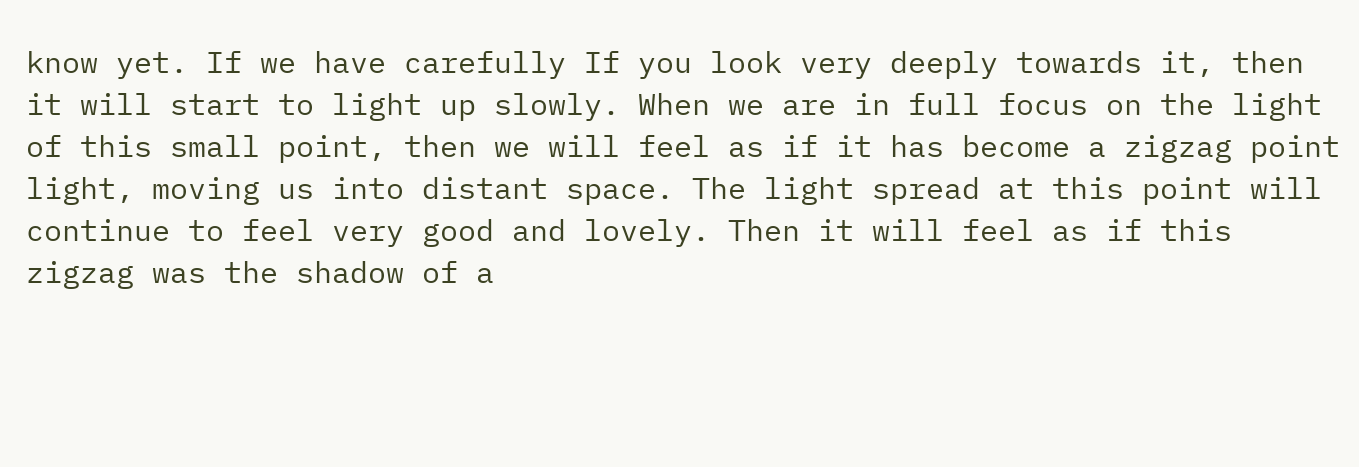know yet. If we have carefully If you look very deeply towards it, then it will start to light up slowly. When we are in full focus on the light of this small point, then we will feel as if it has become a zigzag point light, moving us into distant space. The light spread at this point will continue to feel very good and lovely. Then it will feel as if this zigzag was the shadow of a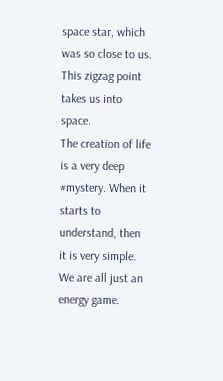space star, which was so close to us. This zigzag point takes us into space.
The creation of life is a very deep #mystery. When it starts to understand, then it is very simple.
We are all just an energy game.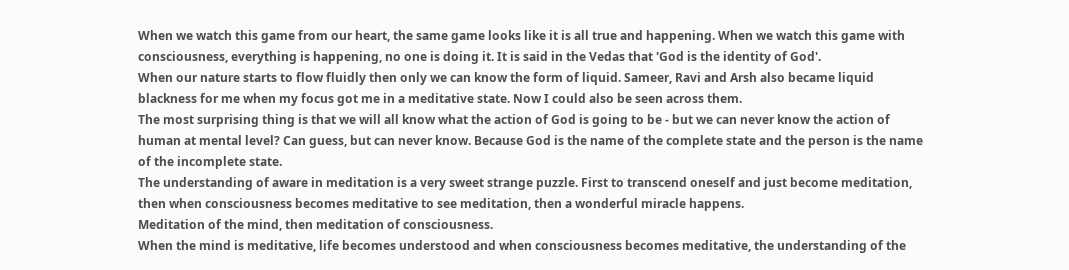When we watch this game from our heart, the same game looks like it is all true and happening. When we watch this game with consciousness, everything is happening, no one is doing it. It is said in the Vedas that 'God is the identity of God'.
When our nature starts to flow fluidly then only we can know the form of liquid. Sameer, Ravi and Arsh also became liquid blackness for me when my focus got me in a meditative state. Now I could also be seen across them.
The most surprising thing is that we will all know what the action of God is going to be - but we can never know the action of human at mental level? Can guess, but can never know. Because God is the name of the complete state and the person is the name of the incomplete state.
The understanding of aware in meditation is a very sweet strange puzzle. First to transcend oneself and just become meditation, then when consciousness becomes meditative to see meditation, then a wonderful miracle happens.
Meditation of the mind, then meditation of consciousness.
When the mind is meditative, life becomes understood and when consciousness becomes meditative, the understanding of the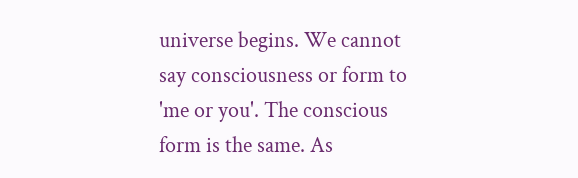universe begins. We cannot say consciousness or form to 'me or you'. The conscious form is the same. As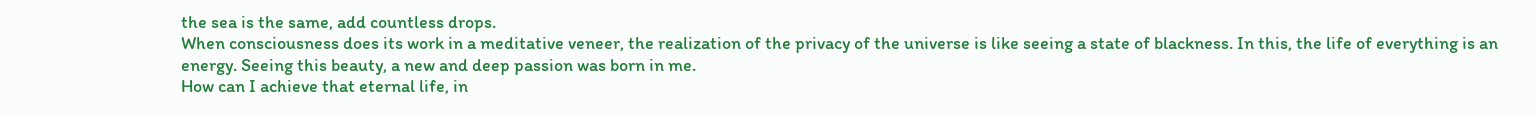the sea is the same, add countless drops.
When consciousness does its work in a meditative veneer, the realization of the privacy of the universe is like seeing a state of blackness. In this, the life of everything is an energy. Seeing this beauty, a new and deep passion was born in me.
How can I achieve that eternal life, in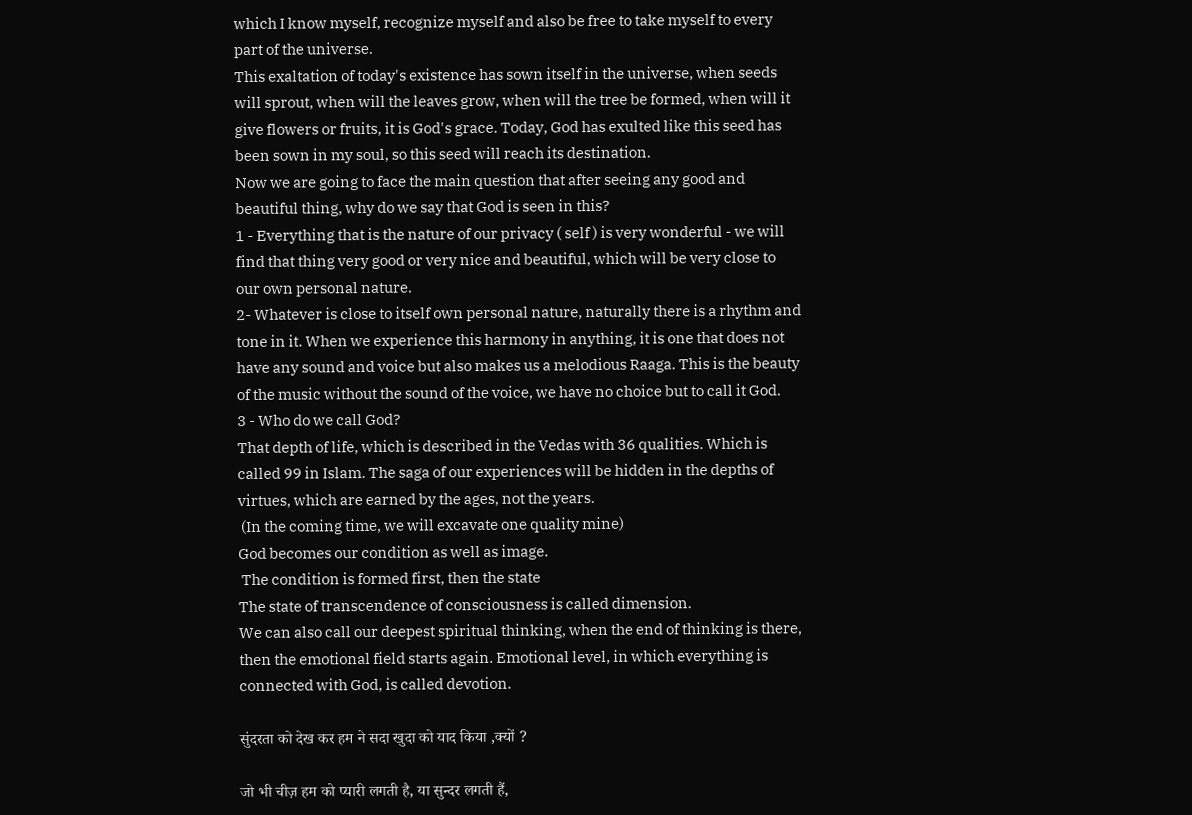which I know myself, recognize myself and also be free to take myself to every part of the universe.
This exaltation of today's existence has sown itself in the universe, when seeds will sprout, when will the leaves grow, when will the tree be formed, when will it give flowers or fruits, it is God's grace. Today, God has exulted like this seed has been sown in my soul, so this seed will reach its destination.
Now we are going to face the main question that after seeing any good and beautiful thing, why do we say that God is seen in this?
1 - Everything that is the nature of our privacy ( self ) is very wonderful - we will find that thing very good or very nice and beautiful, which will be very close to our own personal nature.
2- Whatever is close to itself own personal nature, naturally there is a rhythm and tone in it. When we experience this harmony in anything, it is one that does not have any sound and voice but also makes us a melodious Raaga. This is the beauty of the music without the sound of the voice, we have no choice but to call it God.
3 - Who do we call God?
That depth of life, which is described in the Vedas with 36 qualities. Which is called 99 in Islam. The saga of our experiences will be hidden in the depths of virtues, which are earned by the ages, not the years.
 (In the coming time, we will excavate one quality mine)
God becomes our condition as well as image.
 The condition is formed first, then the state
The state of transcendence of consciousness is called dimension.
We can also call our deepest spiritual thinking, when the end of thinking is there, then the emotional field starts again. Emotional level, in which everything is connected with God, is called devotion.

सुंदरता को देख कर हम ने सदा खुदा को याद किया ,क्यों ?

जो भी चीज़ हम को प्यारी लगती है, या सुन्दर लगती हैं,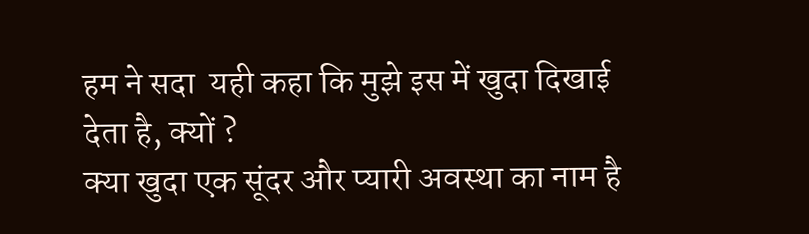हम ने सदा  यही कहा कि मुझे इस में खुदा दिखाई देता है, क्यों ?
क्या खुदा एक सूंदर और प्यारी अवस्था का नाम है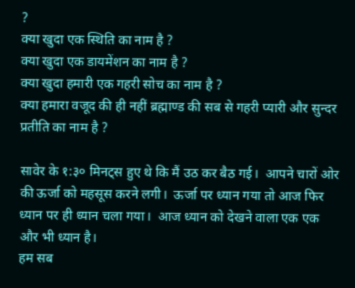?
क्या खुदा एक स्थिति का नाम है ?
क्या खुदा एक डायमेंशन का नाम है ?
क्या खुदा हमारी एक गहरी सोच का नाम है ?
क्या हमारा वजूद की ही नहीं ब्रह्माण्ड की सब से गहरी प्यारी और सुन्दर प्रतीति का नाम है ?

सावेर के १:३० मिनट्स हुए थे कि मैं उठ कर बैठ गई।  आपने चारों ओर की ऊर्जा को महसूस करने लगी।  ऊर्जा पर ध्यान गया तो आज फिर ध्यान पर ही ध्यान चला गया।  आज ध्यान को देखने वाला एक एक और भी ध्यान है।
हम सब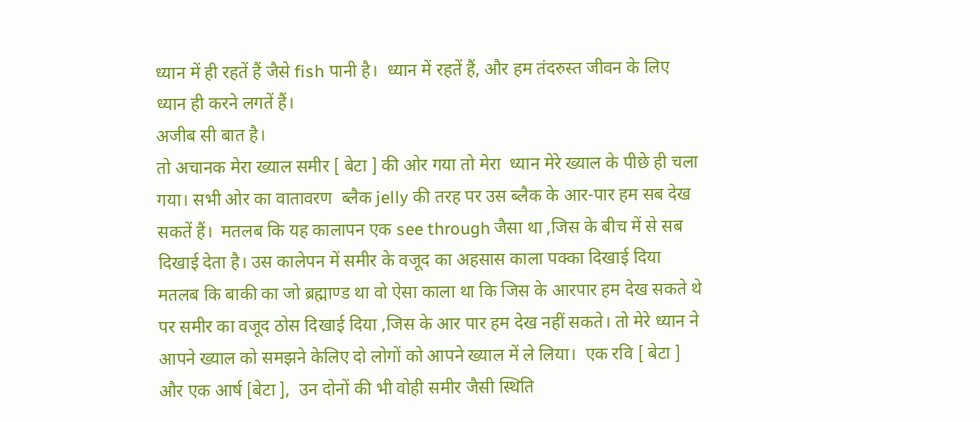ध्यान में ही रहतें हैं जैसे fish पानी है।  ध्यान में रहतें हैं, और हम तंदरुस्त जीवन के लिए ध्यान ही करने लगतें हैं।
अजीब सी बात है।
तो अचानक मेरा ख्याल समीर [ बेटा ] की ओर गया तो मेरा  ध्यान मेरे ख्याल के पीछे ही चला गया। सभी ओर का वातावरण  ब्लैक jelly की तरह पर उस ब्लैक के आर-पार हम सब देख सकतें हैं।  मतलब कि यह कालापन एक see through जैसा था ,जिस के बीच में से सब दिखाई देता है। उस कालेपन में समीर के वजूद का अहसास काला पक्का दिखाई दिया मतलब कि बाकी का जो ब्रह्माण्ड था वो ऐसा काला था कि जिस के आरपार हम देख सकते थे पर समीर का वजूद ठोस दिखाई दिया ,जिस के आर पार हम देख नहीं सकते। तो मेरे ध्यान ने आपने ख्याल को समझने केलिए दो लोगों को आपने ख्याल में ले लिया।  एक रवि [ बेटा ] और एक आर्ष [बेटा ],  उन दोनों की भी वोही समीर जैसी स्थिति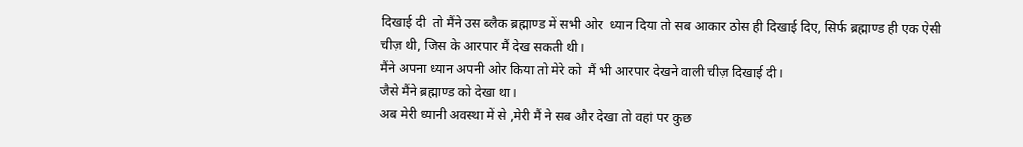दिखाई दी  तो मैंने उस ब्लैक ब्रह्माण्ड में सभी ओर  ध्यान दिया तो सब आकार ठोस ही दिखाई दिए, सिर्फ ब्रह्माण्ड ही एक ऐसी चीज़ थी, जिस के आरपार मैं देख सकती थी।
मैंने अपना ध्यान अपनी ओर किया तो मेरे को  मैं भी आरपार देखने वाली चीज़ दिखाई दी।
जैसे मैंने ब्रह्माण्ड को देखा था।
अब मेरी ध्यानी अवस्था में से ,मेरी मैं ने सब और देखा तो वहां पर कुछ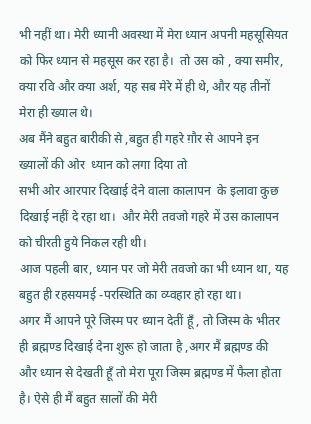भी नहीं था। मेरी ध्यानी अवस्था में मेरा ध्यान अपनी महसूसियत को फिर ध्यान से महसूस कर रहा है।  तो उस को , क्या समीर, क्या रवि और क्या अर्श, यह सब मेरे में ही थे, और यह तीनों मेरा ही ख्याल थे।
अब मैंने बहुत बारीकी से ,बहुत ही गहरे ग़ौर से आपने इन ख्यालों की ओर  ध्यान को लगा दिया तो
सभी ओर आरपार दिखाई देने वाला कालापन  के इलावा कुछ दिखाई नहीं दे रहा था।  और मेरी तवजो गहरे में उस कालापन को चीरती हुये निकल रही थी।
आज पहली बार, ध्यान पर जो मेरी तवजो का भी ध्यान था, यह बहुत ही रहसयमई -परस्थिति का व्य्वहार हो रहा था।
अगर मैं आपने पूरे जिस्म पर ध्यान देतीं हूँ , तो जिस्म के भीतर ही ब्रह्मण्ड दिखाई देना शुरू हो जाता है ,अगर मैं ब्रह्मण्ड की और ध्यान से देखती हूँ तो मेरा पूरा जिस्म ब्रह्मण्ड में फैला होता है। ऐसे ही मैं बहुत सालों की मेरी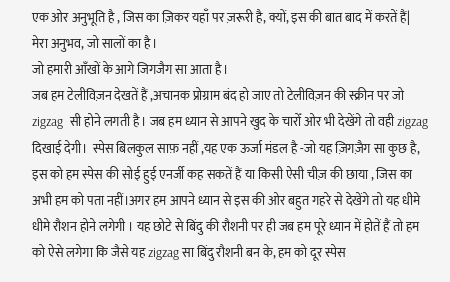एक ओर अनुभूति है , जिस का ज़िकर यहाँ पर ज़रूरी है, क्यों, इस की बात बाद में करतें हैं|
मेरा अनुभव, जो सालों का है।
जो हमारी आँखों के आगे जिगजैग सा आता है।
जब हम टेलीविज़न देखतें हैं ,अचानक प्रोग्राम बंद हो जाए तो टेलीविज़न की स्क्रीन पर जो zigzag  सी होने लगती है। जब हम ध्यान से आपने खुद के चारोँ ओर भी देखेंगे तो वही zigzag दिखाई देगी।  स्पेस बिलकुल साफ़ नहीं ,यह एक ऊर्जा मंडल है -जो यह ज़िगज़ैग सा कुछ है, इस को हम स्पेस की सोई हुई एनर्जी कह सकतें हैं या किसी ऐसी चीज़ की छाया , जिस का अभी हम को पता नहीं।अगर हम आपने ध्यान से इस की ओर बहुत गहरे से देखेंगे तो यह धीमे धीमे रौशन होने लगेगी । यह छोटे से बिंदु की रौशनी पर ही जब हम पूरे ध्यान में होतें हैं तो हम को ऐसे लगेगा कि जैसे यह zigzag सा बिंदु रौशनी बन के, हम को दूर स्पेस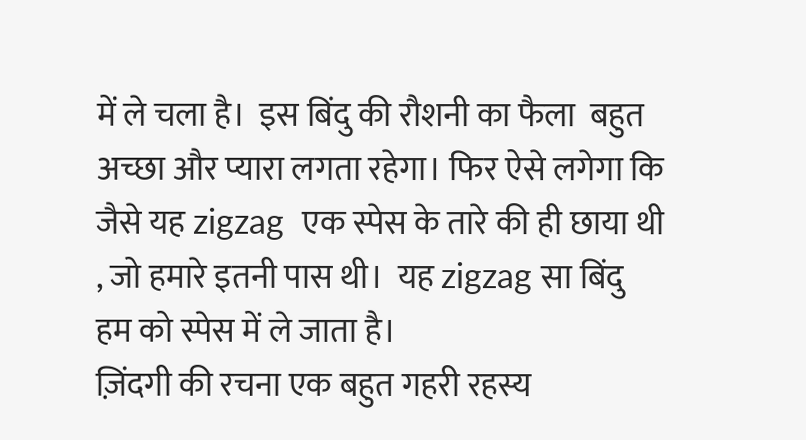में ले चला है।  इस बिंदु की रौशनी का फैला  बहुत अच्छा और प्यारा लगता रहेगा। फिर ऐसे लगेगा कि जैसे यह zigzag  एक स्पेस के तारे की ही छाया थी , जो हमारे इतनी पास थी।  यह zigzag सा बिंदु हम को स्पेस में ले जाता है।
ज़िंदगी की रचना एक बहुत गहरी रहस्य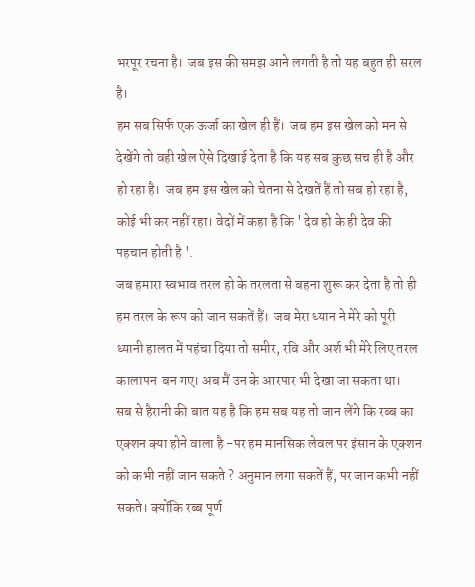भरपूर रचना है।  जब इस की समझ आने लगती है तो यह बहुत ही सरल है।
हम सब सिर्फ एक ऊर्जा का खेल ही हैं।  जब हम इस खेल को मन से देखेंगे तो वही खेल ऐसे दिखाई देता है कि यह सब कुछ सच ही है और हो रहा है।  जब हम इस खेल को चेतना से देखतें हैं तो सब हो रहा है, कोई भी कर नहीं रहा। वेदों में कहा है कि ' देव हो के ही देव की पहचान होती है '.
जब हमारा स्वभाव तरल हो के तरलता से बहना शुरू कर देता है तो ही हम तरल के रूप को जान सकतें हैं।  जब मेरा ध्यान ने मेरे को पूरी ध्यानी हालत में पहंचा दिया तो समीर, रवि और अर्श भी मेरे लिए तरल कालापन  बन गए। अब मैं उन के आरपार भी देखा जा सकता था।
सब से हैरानी की बात यह है कि हम सब यह तो जान लेंगे कि रब्ब का एक्शन क्या होने वाला है -पर हम मानसिक लेवल पर इंसान के एक्शन को कभी नहीं जान सकते ? अनुमान लगा सकतें हैं, पर जान कभी नहीं सकते। क्योंकि रब्ब पूर्ण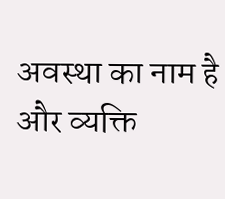अवस्था का नाम है और व्यक्ति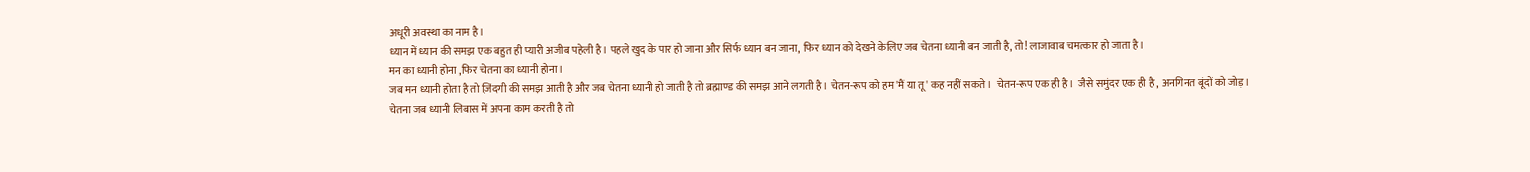अधूरी अवस्था का नाम है।
ध्यान में ध्यान की समझ एक बहुत ही प्यारी अजीब पहेली है। पहले खुद के पार हो जाना और सिर्फ ध्यान बन जाना, फिर ध्यान को देखने केलिए जब चेतना ध्यानी बन जाती है, तो! लाजावाब चमत्कार हो जाता है।
मन का ध्यानी होना ,फिर चेतना का ध्यानी होना।
जब मन ध्यानी होता है तो ज़िंदगी की समझ आती है और जब चेतना ध्यानी हो जाती है तो ब्रह्माण्ड की समझ आने लगती है। चेतन-रूप को हम 'मैं या तू' कह नहीं सकते।  चेतन-रूप एक ही है।  जैसे समुंदर एक ही है , अनगिनत बूंदों को जोड़।
चेतना जब ध्यानी लिबास में अपना काम करती है तो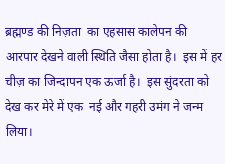ब्रह्मण्ड की निज़ता  का एहसास कालेपन की आरपार देखने वाली स्थिति जैसा होता है।  इस में हर चीज़ का जिन्दापन एक ऊर्जा है।  इस सुंदरता को देख कर मेरे में एक  नई और गहरी उमंग ने जन्म लिया।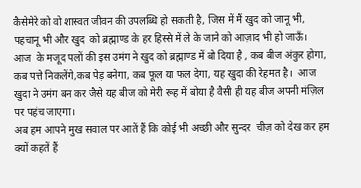कैसेमेरे को वो शास्वत जीवन की उपलब्धि हो सकती है, जिस में मैं खुद को जानू भी, पहचानू भी और खुद  को ब्रह्माण्ड के हर हिस्से में ले के जाने को आज़ाद भी हो जाऊँ।
आज  के मजूद पलों की इस उमंग ने खुद को ब्रह्माण्ड में बो दिया है , कब बीज अंकुर होगा, कब पत्ते निकलेंगे,कब पेड़ बनेगा, कब फूल या फल देगा, यह खुदा की रेहमत है।  आज खुदा ने उमंग बन कर जैसे यह बीज को मेरी रूह में बोया है वैसी ही यह बीज अपनी मंज़िल पर पहंच जाएगा।
अब हम आपने मुख सवाल पर आतें हैं कि कोई भी अच्छी और सुन्दर  चीज़ को देख कर हम क्यों कहतें हैं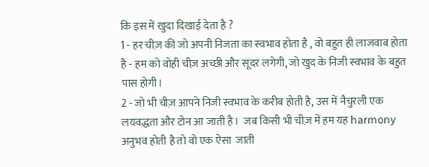कि इस में खुदा दिखाई देता है ?
1 - हर चीज़ की जो अपनी निजता का स्वभाव होता है , वो बहुत ही लाजवाब होता है - हम को वोही चीज़ अच्छी और सूंदर लगेगी, जो खुद के निजी स्वभाव के बहुत पास होगी।
2 - जो भी चीज़ आपने निजी स्वभाव के करीब होती है, उस में नैचुरली एक लयवद्धता और टोन आ जाती है।  जब किसी भी चीज़ में हम यह harmony  अनुभव होती है तो वो एक ऐसा  जाती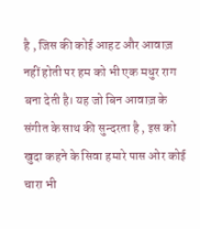है , जिस की कोई आहट और आवाज़ नहीं होती पर हम को भी एक मधुर राग बना देती है। यह जो बिन आवाज़ के संगीत के साथ की सुन्दरता है , इस को खुदा कहने के सिवा हमारे पास ओर कोई चारा भी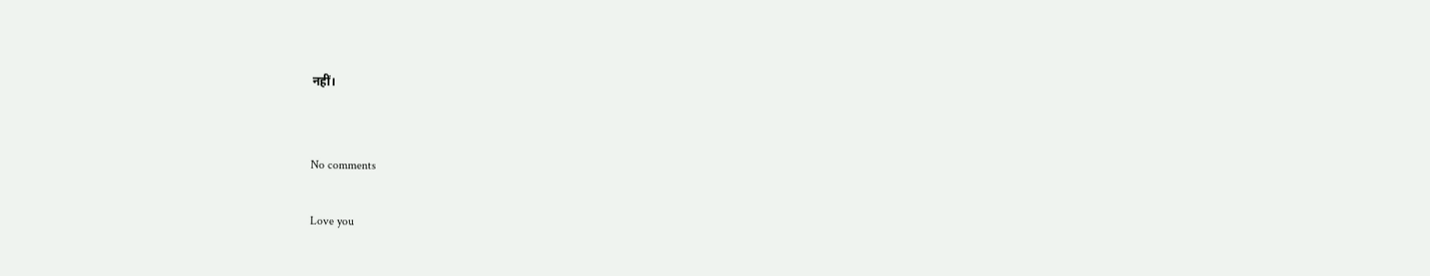नहीं।


No comments

Love you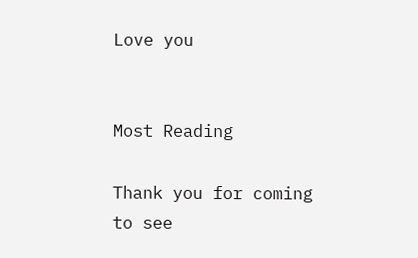Love you


Most Reading

Thank you for coming to see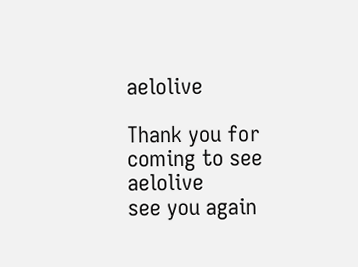aelolive

Thank you for coming to see aelolive
see you again